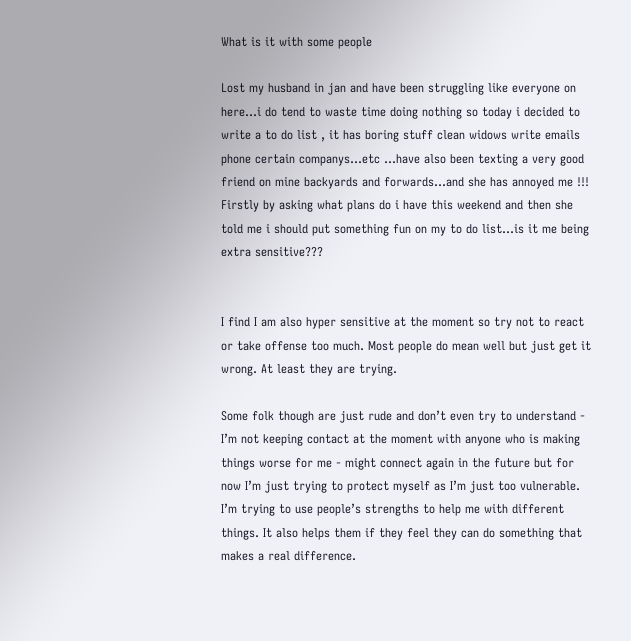What is it with some people

Lost my husband in jan and have been struggling like everyone on here…i do tend to waste time doing nothing so today i decided to write a to do list , it has boring stuff clean widows write emails phone certain companys…etc …have also been texting a very good friend on mine backyards and forwards…and she has annoyed me !!! Firstly by asking what plans do i have this weekend and then she told me i should put something fun on my to do list…is it me being extra sensitive???


I find I am also hyper sensitive at the moment so try not to react or take offense too much. Most people do mean well but just get it wrong. At least they are trying.

Some folk though are just rude and don’t even try to understand - I’m not keeping contact at the moment with anyone who is making things worse for me - might connect again in the future but for now I’m just trying to protect myself as I’m just too vulnerable.
I’m trying to use people’s strengths to help me with different things. It also helps them if they feel they can do something that makes a real difference.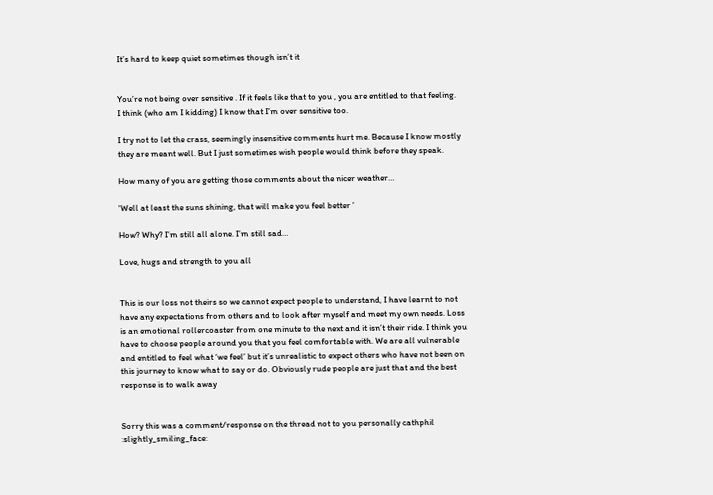It’s hard to keep quiet sometimes though isn’t it


You’re not being over sensitive . If it feels like that to you , you are entitled to that feeling.
I think (who am I kidding) I know that I’m over sensitive too.

I try not to let the crass, seemingly insensitive comments hurt me. Because I know mostly they are meant well. But I just sometimes wish people would think before they speak.

How many of you are getting those comments about the nicer weather…

'Well at least the suns shining, that will make you feel better ’

How? Why? I’m still all alone. I’m still sad…

Love, hugs and strength to you all


This is our loss not theirs so we cannot expect people to understand, I have learnt to not have any expectations from others and to look after myself and meet my own needs. Loss is an emotional rollercoaster from one minute to the next and it isn’t their ride. I think you have to choose people around you that you feel comfortable with. We are all vulnerable and entitled to feel what ‘we feel’ but it’s unrealistic to expect others who have not been on this journey to know what to say or do. Obviously rude people are just that and the best response is to walk away


Sorry this was a comment/response on the thread not to you personally cathphil :slightly_smiling_face: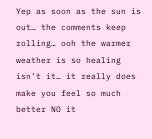Yep as soon as the sun is out… the comments keep rolling… ooh the warmer weather is so healing isn’t it… it really does make you feel so much better NO it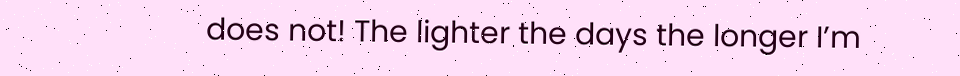does not! The lighter the days the longer I’m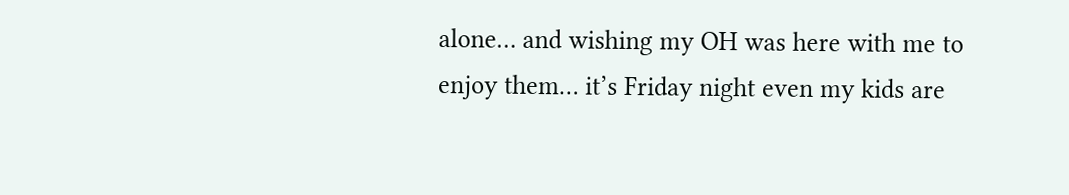alone… and wishing my OH was here with me to enjoy them… it’s Friday night even my kids are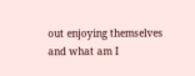out enjoying themselves and what am I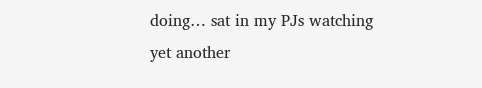doing… sat in my PJs watching yet another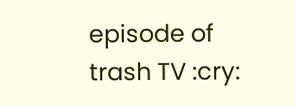episode of trash TV :cry: